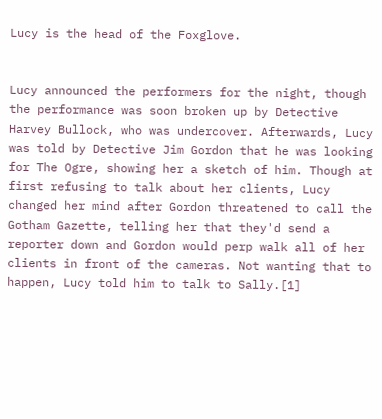Lucy is the head of the Foxglove.


Lucy announced the performers for the night, though the performance was soon broken up by Detective Harvey Bullock, who was undercover. Afterwards, Lucy was told by Detective Jim Gordon that he was looking for The Ogre, showing her a sketch of him. Though at first refusing to talk about her clients, Lucy changed her mind after Gordon threatened to call the Gotham Gazette, telling her that they'd send a reporter down and Gordon would perp walk all of her clients in front of the cameras. Not wanting that to happen, Lucy told him to talk to Sally.[1]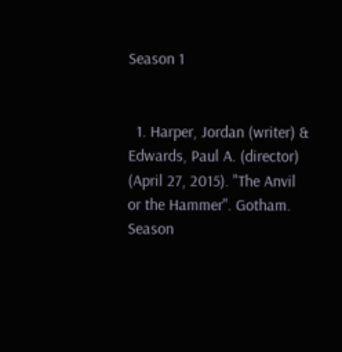Season 1


  1. Harper, Jordan (writer) & Edwards, Paul A. (director) (April 27, 2015). "The Anvil or the Hammer". Gotham. Season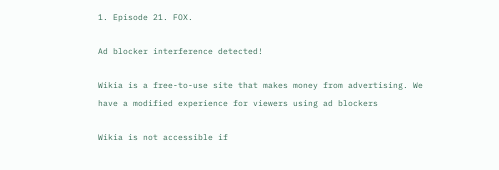1. Episode 21. FOX.

Ad blocker interference detected!

Wikia is a free-to-use site that makes money from advertising. We have a modified experience for viewers using ad blockers

Wikia is not accessible if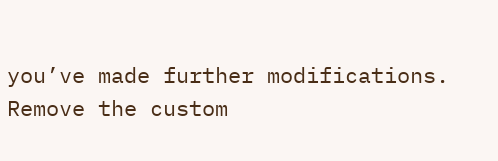you’ve made further modifications. Remove the custom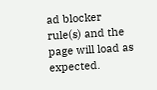ad blocker rule(s) and the page will load as expected.